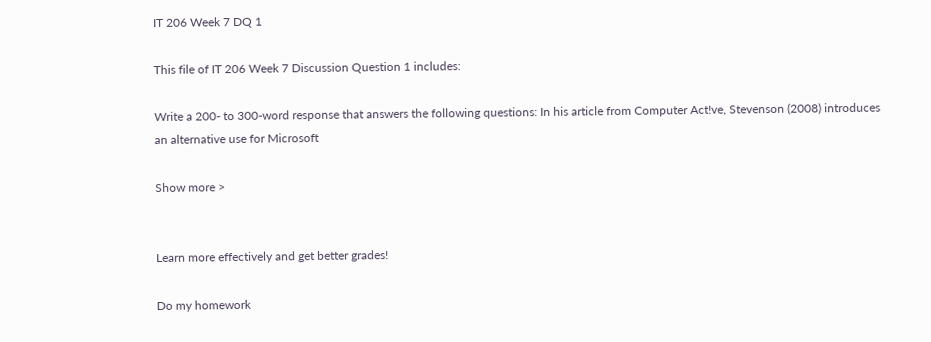IT 206 Week 7 DQ 1

This file of IT 206 Week 7 Discussion Question 1 includes:

Write a 200- to 300-word response that answers the following questions: In his article from Computer Act!ve, Stevenson (2008) introduces an alternative use for Microsoft

Show more >


Learn more effectively and get better grades!

Do my homework